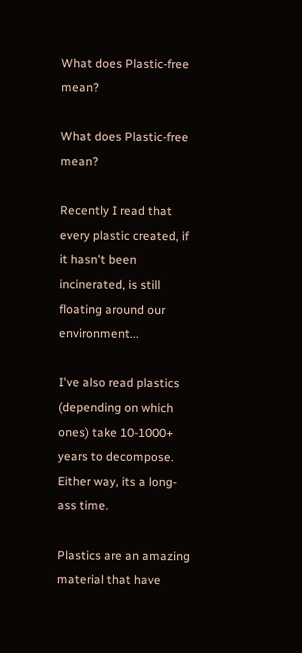What does Plastic-free mean?

What does Plastic-free mean?

Recently I read that every plastic created, if it hasn't been incinerated, is still floating around our environment...

I've also read plastics (depending on which ones) take 10-1000+ years to decompose. Either way, its a long-ass time.

Plastics are an amazing material that have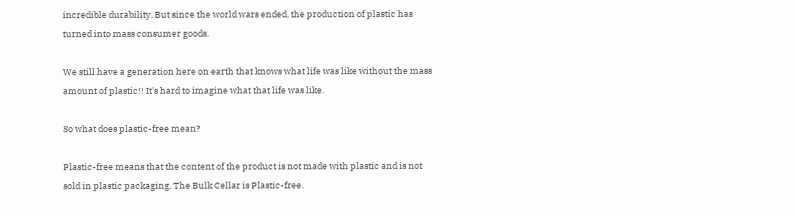incredible durability. But since the world wars ended, the production of plastic has turned into mass consumer goods.

We still have a generation here on earth that knows what life was like without the mass amount of plastic!! It's hard to imagine what that life was like.

So what does plastic-free mean?

Plastic-free means that the content of the product is not made with plastic and is not sold in plastic packaging. The Bulk Cellar is Plastic-free.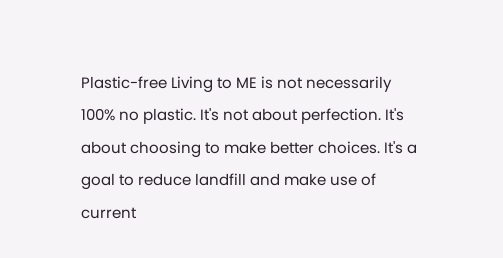Plastic-free Living to ME is not necessarily 100% no plastic. It's not about perfection. It's about choosing to make better choices. It's a goal to reduce landfill and make use of current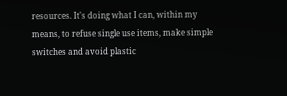resources. It's doing what I can, within my means, to refuse single use items, make simple switches and avoid plastic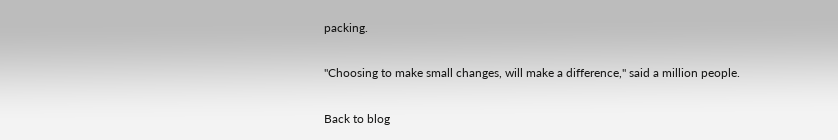packing.

"Choosing to make small changes, will make a difference," said a million people.

Back to blog